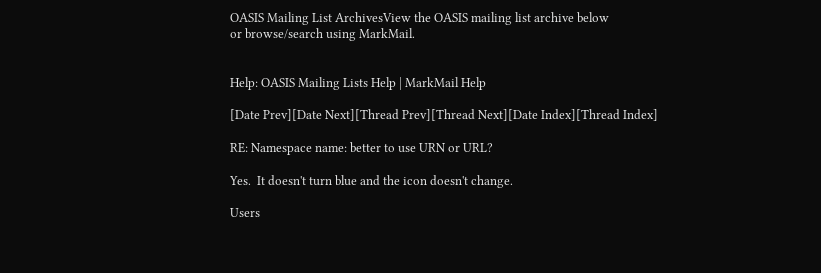OASIS Mailing List ArchivesView the OASIS mailing list archive below
or browse/search using MarkMail.


Help: OASIS Mailing Lists Help | MarkMail Help

[Date Prev][Date Next][Thread Prev][Thread Next][Date Index][Thread Index]

RE: Namespace name: better to use URN or URL?

Yes.  It doesn't turn blue and the icon doesn't change.

Users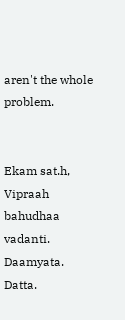aren't the whole problem.


Ekam sat.h, Vipraah bahudhaa vadanti.
Daamyata. Datta.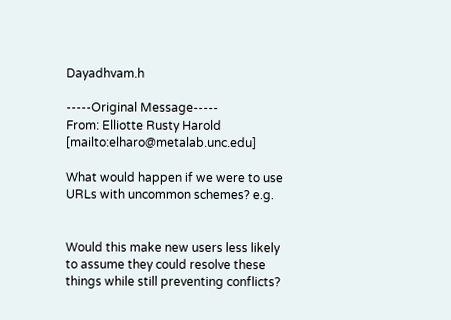Dayadhvam.h

-----Original Message-----
From: Elliotte Rusty Harold [mailto:elharo@metalab.unc.edu]

What would happen if we were to use URLs with uncommon schemes? e.g.


Would this make new users less likely to assume they could resolve these
things while still preventing conflicts?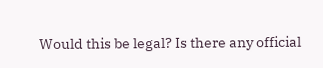Would this be legal? Is there any official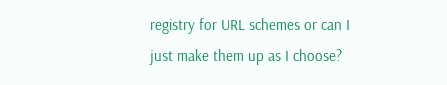registry for URL schemes or can I
just make them up as I choose?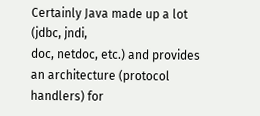Certainly Java made up a lot (jdbc, jndi,
doc, netdoc, etc.) and provides an architecture (protocol handlers) for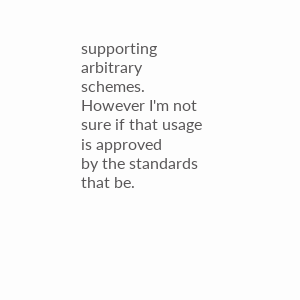supporting arbitrary schemes. However I'm not sure if that usage is approved
by the standards that be.